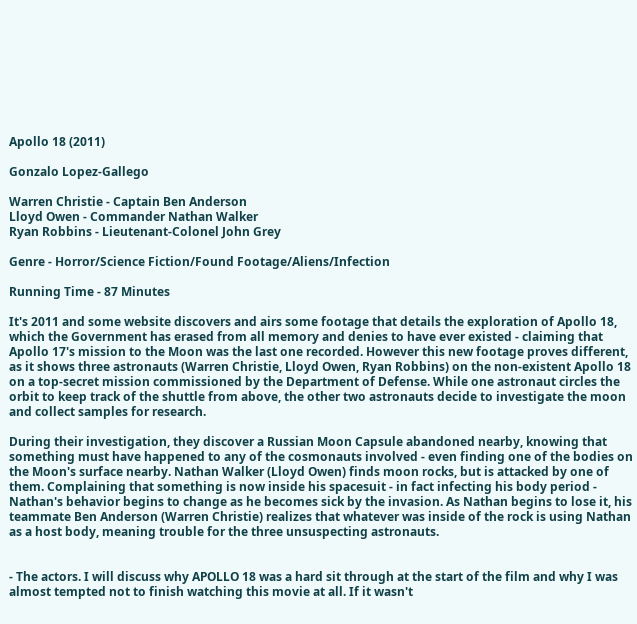Apollo 18 (2011)

Gonzalo Lopez-Gallego

Warren Christie - Captain Ben Anderson
Lloyd Owen - Commander Nathan Walker
Ryan Robbins - Lieutenant-Colonel John Grey

Genre - Horror/Science Fiction/Found Footage/Aliens/Infection

Running Time - 87 Minutes

It's 2011 and some website discovers and airs some footage that details the exploration of Apollo 18, which the Government has erased from all memory and denies to have ever existed - claiming that Apollo 17's mission to the Moon was the last one recorded. However this new footage proves different, as it shows three astronauts (Warren Christie, Lloyd Owen, Ryan Robbins) on the non-existent Apollo 18 on a top-secret mission commissioned by the Department of Defense. While one astronaut circles the orbit to keep track of the shuttle from above, the other two astronauts decide to investigate the moon and collect samples for research.

During their investigation, they discover a Russian Moon Capsule abandoned nearby, knowing that something must have happened to any of the cosmonauts involved - even finding one of the bodies on the Moon's surface nearby. Nathan Walker (Lloyd Owen) finds moon rocks, but is attacked by one of them. Complaining that something is now inside his spacesuit - in fact infecting his body period - Nathan's behavior begins to change as he becomes sick by the invasion. As Nathan begins to lose it, his teammate Ben Anderson (Warren Christie) realizes that whatever was inside of the rock is using Nathan as a host body, meaning trouble for the three unsuspecting astronauts.


- The actors. I will discuss why APOLLO 18 was a hard sit through at the start of the film and why I was almost tempted not to finish watching this movie at all. If it wasn't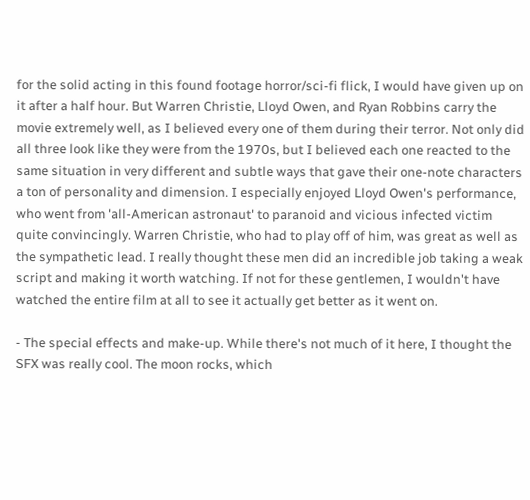for the solid acting in this found footage horror/sci-fi flick, I would have given up on it after a half hour. But Warren Christie, Lloyd Owen, and Ryan Robbins carry the movie extremely well, as I believed every one of them during their terror. Not only did all three look like they were from the 1970s, but I believed each one reacted to the same situation in very different and subtle ways that gave their one-note characters a ton of personality and dimension. I especially enjoyed Lloyd Owen's performance, who went from 'all-American astronaut' to paranoid and vicious infected victim quite convincingly. Warren Christie, who had to play off of him, was great as well as the sympathetic lead. I really thought these men did an incredible job taking a weak script and making it worth watching. If not for these gentlemen, I wouldn't have watched the entire film at all to see it actually get better as it went on.

- The special effects and make-up. While there's not much of it here, I thought the SFX was really cool. The moon rocks, which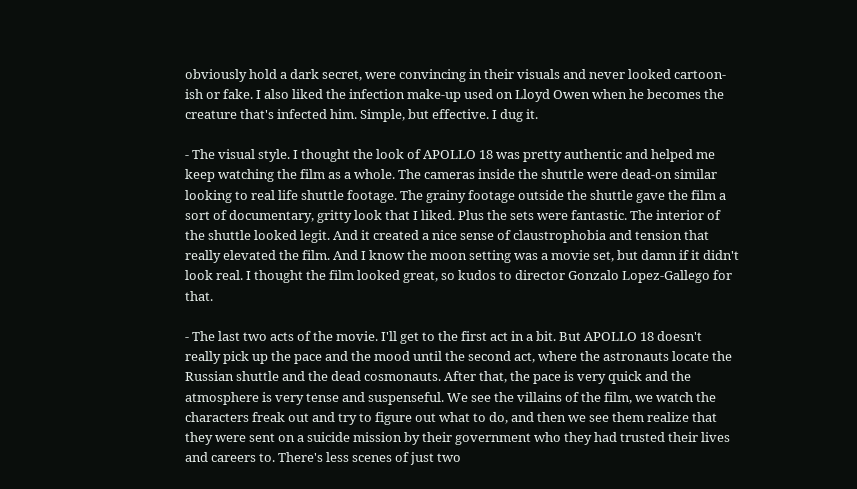obviously hold a dark secret, were convincing in their visuals and never looked cartoon-ish or fake. I also liked the infection make-up used on Lloyd Owen when he becomes the creature that's infected him. Simple, but effective. I dug it.

- The visual style. I thought the look of APOLLO 18 was pretty authentic and helped me keep watching the film as a whole. The cameras inside the shuttle were dead-on similar looking to real life shuttle footage. The grainy footage outside the shuttle gave the film a sort of documentary, gritty look that I liked. Plus the sets were fantastic. The interior of the shuttle looked legit. And it created a nice sense of claustrophobia and tension that really elevated the film. And I know the moon setting was a movie set, but damn if it didn't look real. I thought the film looked great, so kudos to director Gonzalo Lopez-Gallego for that.

- The last two acts of the movie. I'll get to the first act in a bit. But APOLLO 18 doesn't really pick up the pace and the mood until the second act, where the astronauts locate the Russian shuttle and the dead cosmonauts. After that, the pace is very quick and the atmosphere is very tense and suspenseful. We see the villains of the film, we watch the characters freak out and try to figure out what to do, and then we see them realize that they were sent on a suicide mission by their government who they had trusted their lives and careers to. There's less scenes of just two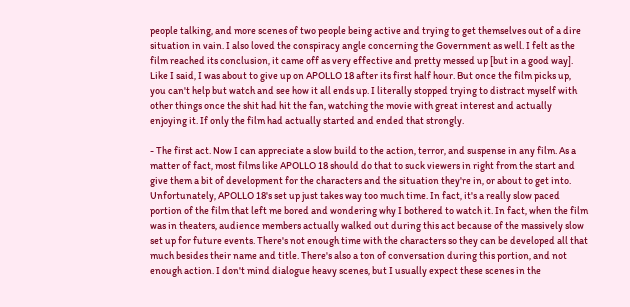people talking, and more scenes of two people being active and trying to get themselves out of a dire situation in vain. I also loved the conspiracy angle concerning the Government as well. I felt as the film reached its conclusion, it came off as very effective and pretty messed up [but in a good way]. Like I said, I was about to give up on APOLLO 18 after its first half hour. But once the film picks up, you can't help but watch and see how it all ends up. I literally stopped trying to distract myself with other things once the shit had hit the fan, watching the movie with great interest and actually enjoying it. If only the film had actually started and ended that strongly.

- The first act. Now I can appreciate a slow build to the action, terror, and suspense in any film. As a matter of fact, most films like APOLLO 18 should do that to suck viewers in right from the start and give them a bit of development for the characters and the situation they're in, or about to get into. Unfortunately, APOLLO 18's set up just takes way too much time. In fact, it's a really slow paced portion of the film that left me bored and wondering why I bothered to watch it. In fact, when the film was in theaters, audience members actually walked out during this act because of the massively slow set up for future events. There's not enough time with the characters so they can be developed all that much besides their name and title. There's also a ton of conversation during this portion, and not enough action. I don't mind dialogue heavy scenes, but I usually expect these scenes in the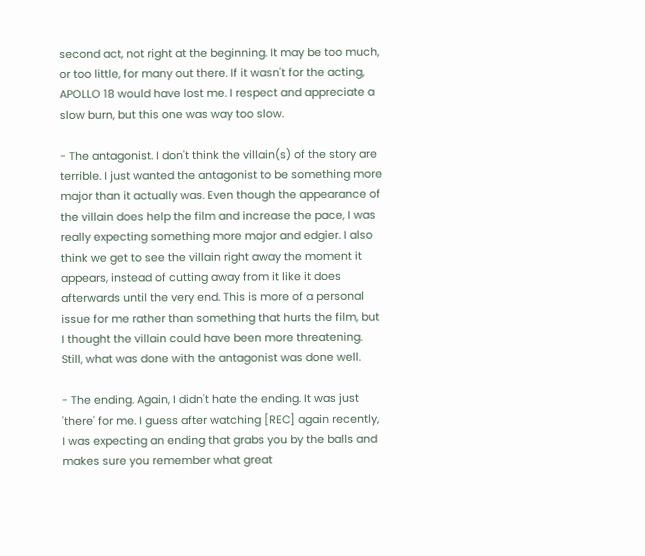second act, not right at the beginning. It may be too much, or too little, for many out there. If it wasn't for the acting, APOLLO 18 would have lost me. I respect and appreciate a slow burn, but this one was way too slow.

- The antagonist. I don't think the villain(s) of the story are terrible. I just wanted the antagonist to be something more major than it actually was. Even though the appearance of the villain does help the film and increase the pace, I was really expecting something more major and edgier. I also think we get to see the villain right away the moment it appears, instead of cutting away from it like it does afterwards until the very end. This is more of a personal issue for me rather than something that hurts the film, but I thought the villain could have been more threatening. Still, what was done with the antagonist was done well.

- The ending. Again, I didn't hate the ending. It was just 'there' for me. I guess after watching [REC] again recently, I was expecting an ending that grabs you by the balls and makes sure you remember what great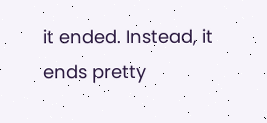it ended. Instead, it ends pretty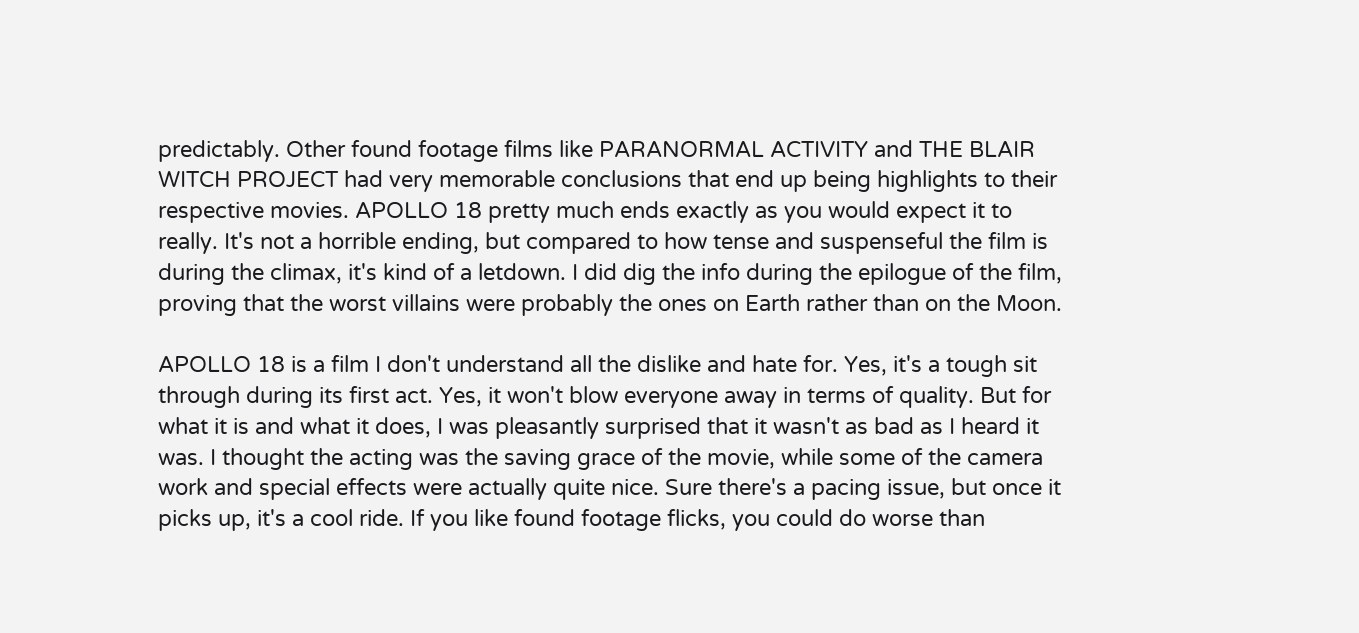predictably. Other found footage films like PARANORMAL ACTIVITY and THE BLAIR WITCH PROJECT had very memorable conclusions that end up being highlights to their respective movies. APOLLO 18 pretty much ends exactly as you would expect it to really. It's not a horrible ending, but compared to how tense and suspenseful the film is during the climax, it's kind of a letdown. I did dig the info during the epilogue of the film, proving that the worst villains were probably the ones on Earth rather than on the Moon.

APOLLO 18 is a film I don't understand all the dislike and hate for. Yes, it's a tough sit through during its first act. Yes, it won't blow everyone away in terms of quality. But for what it is and what it does, I was pleasantly surprised that it wasn't as bad as I heard it was. I thought the acting was the saving grace of the movie, while some of the camera work and special effects were actually quite nice. Sure there's a pacing issue, but once it picks up, it's a cool ride. If you like found footage flicks, you could do worse than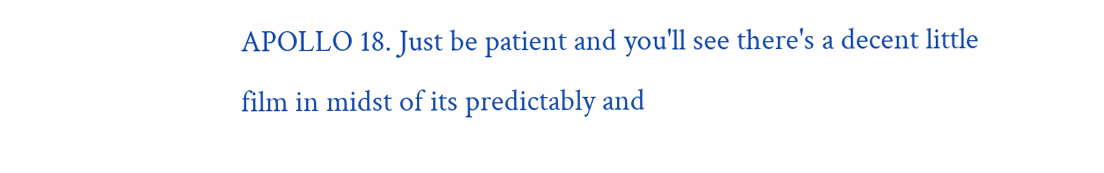APOLLO 18. Just be patient and you'll see there's a decent little film in midst of its predictably and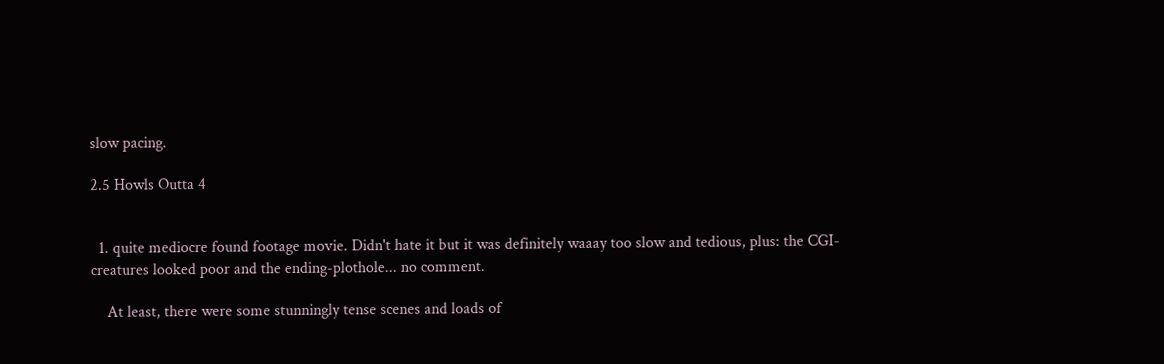slow pacing.

2.5 Howls Outta 4


  1. quite mediocre found footage movie. Didn't hate it but it was definitely waaay too slow and tedious, plus: the CGI-creatures looked poor and the ending-plothole... no comment.

    At least, there were some stunningly tense scenes and loads of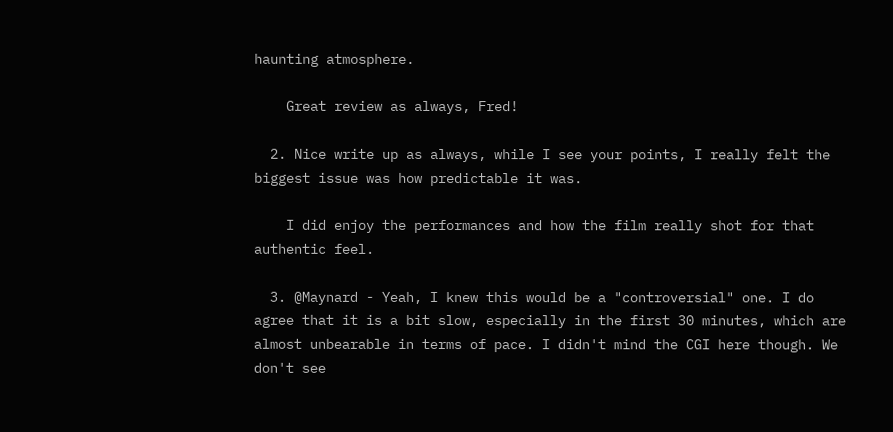haunting atmosphere.

    Great review as always, Fred!

  2. Nice write up as always, while I see your points, I really felt the biggest issue was how predictable it was.

    I did enjoy the performances and how the film really shot for that authentic feel.

  3. @Maynard - Yeah, I knew this would be a "controversial" one. I do agree that it is a bit slow, especially in the first 30 minutes, which are almost unbearable in terms of pace. I didn't mind the CGI here though. We don't see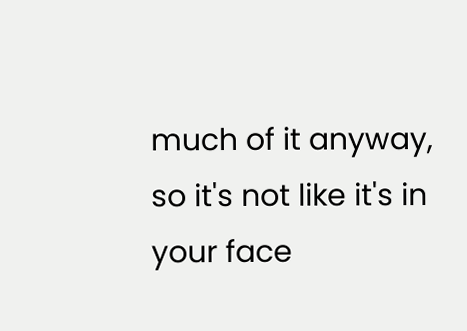much of it anyway, so it's not like it's in your face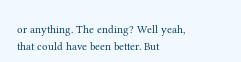or anything. The ending? Well yeah, that could have been better. But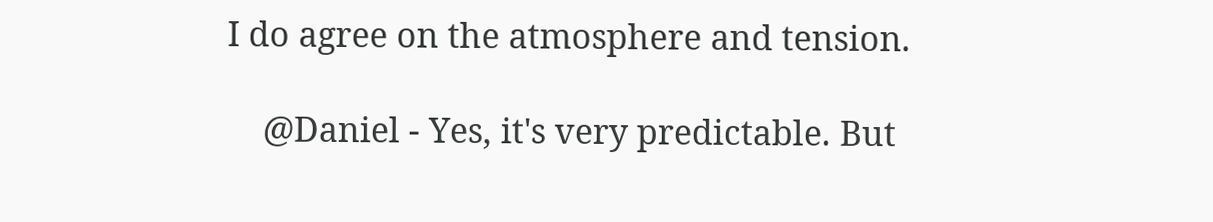I do agree on the atmosphere and tension.

    @Daniel - Yes, it's very predictable. But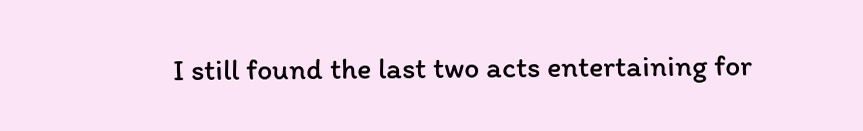I still found the last two acts entertaining for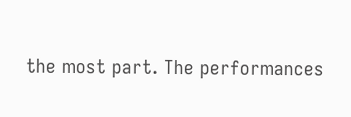the most part. The performances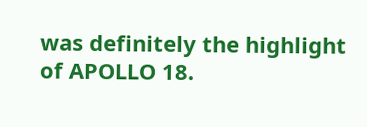was definitely the highlight of APOLLO 18.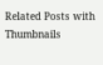Related Posts with Thumbnails